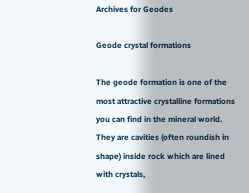Archives for Geodes

Geode crystal formations

The geode formation is one of the most attractive crystalline formations you can find in the mineral world. They are cavities (often roundish in shape) inside rock which are lined with crystals,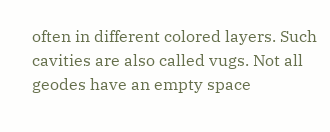often in different colored layers. Such cavities are also called vugs. Not all geodes have an empty space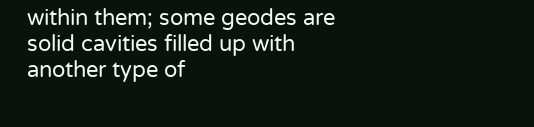within them; some geodes are solid cavities filled up with another type of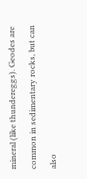mineral (like thundereggs). Geodes are common in sedimentary rocks, but can also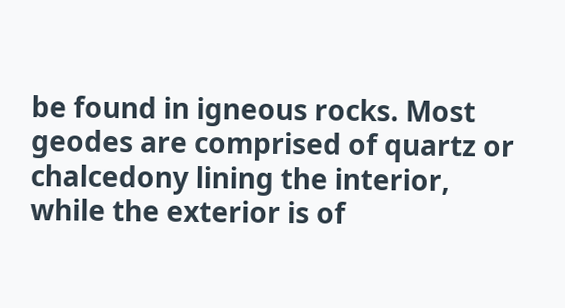be found in igneous rocks. Most geodes are comprised of quartz or chalcedony lining the interior, while the exterior is of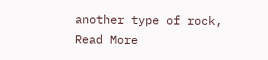another type of rock,
Read More